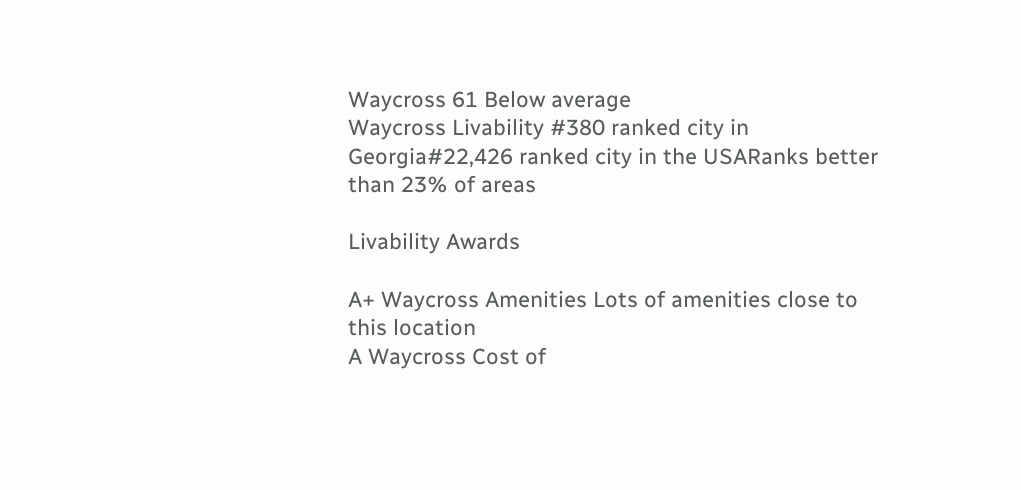Waycross 61 Below average
Waycross Livability #380 ranked city in Georgia#22,426 ranked city in the USARanks better than 23% of areas

Livability Awards

A+ Waycross Amenities Lots of amenities close to this location
A Waycross Cost of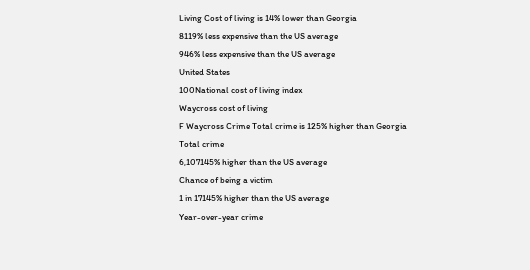Living Cost of living is 14% lower than Georgia
8119% less expensive than the US average
946% less expensive than the US average
United States
100National cost of living index
Waycross cost of living
F Waycross Crime Total crime is 125% higher than Georgia
Total crime
6,107145% higher than the US average
Chance of being a victim
1 in 17145% higher than the US average
Year-over-year crime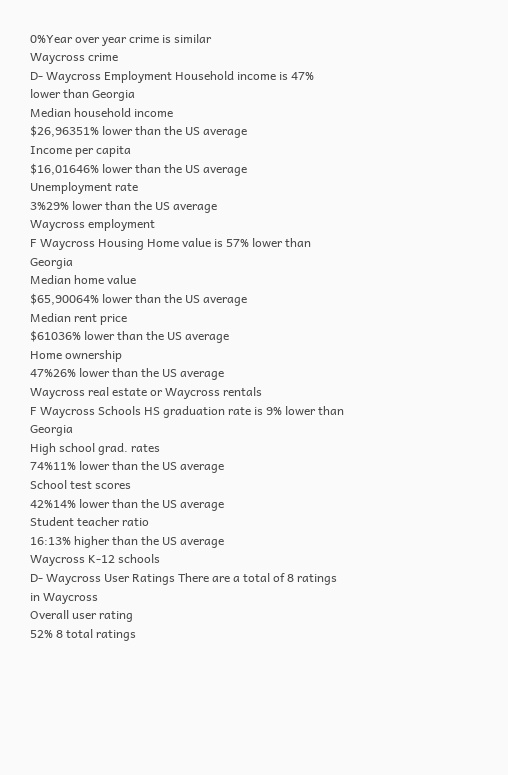0%Year over year crime is similar
Waycross crime
D- Waycross Employment Household income is 47% lower than Georgia
Median household income
$26,96351% lower than the US average
Income per capita
$16,01646% lower than the US average
Unemployment rate
3%29% lower than the US average
Waycross employment
F Waycross Housing Home value is 57% lower than Georgia
Median home value
$65,90064% lower than the US average
Median rent price
$61036% lower than the US average
Home ownership
47%26% lower than the US average
Waycross real estate or Waycross rentals
F Waycross Schools HS graduation rate is 9% lower than Georgia
High school grad. rates
74%11% lower than the US average
School test scores
42%14% lower than the US average
Student teacher ratio
16:13% higher than the US average
Waycross K-12 schools
D- Waycross User Ratings There are a total of 8 ratings in Waycross
Overall user rating
52% 8 total ratings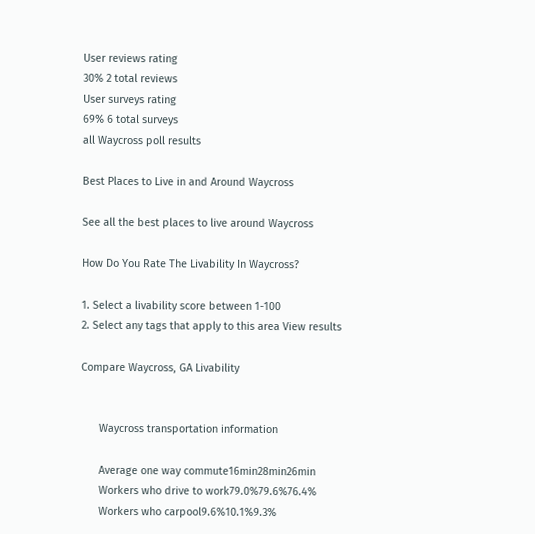User reviews rating
30% 2 total reviews
User surveys rating
69% 6 total surveys
all Waycross poll results

Best Places to Live in and Around Waycross

See all the best places to live around Waycross

How Do You Rate The Livability In Waycross?

1. Select a livability score between 1-100
2. Select any tags that apply to this area View results

Compare Waycross, GA Livability


      Waycross transportation information

      Average one way commute16min28min26min
      Workers who drive to work79.0%79.6%76.4%
      Workers who carpool9.6%10.1%9.3%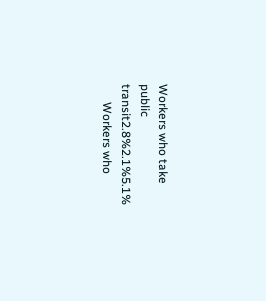Workers who take public transit2.8%2.1%5.1%
      Workers who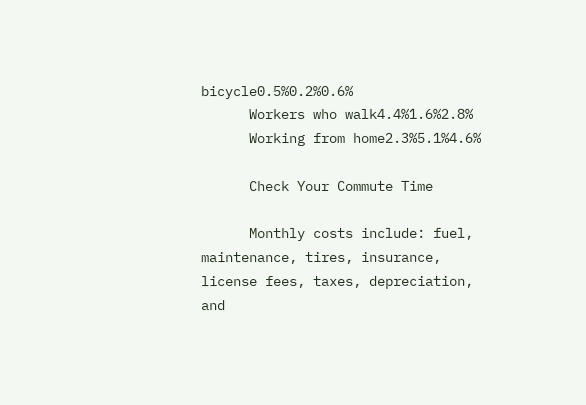bicycle0.5%0.2%0.6%
      Workers who walk4.4%1.6%2.8%
      Working from home2.3%5.1%4.6%

      Check Your Commute Time

      Monthly costs include: fuel, maintenance, tires, insurance, license fees, taxes, depreciation, and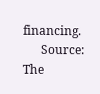financing.
      Source: The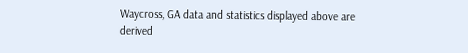Waycross, GA data and statistics displayed above are derived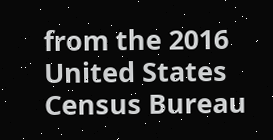from the 2016 United States Census Bureau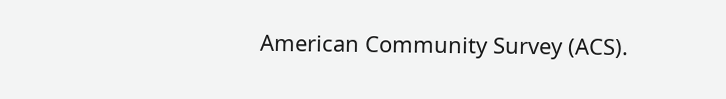American Community Survey (ACS).